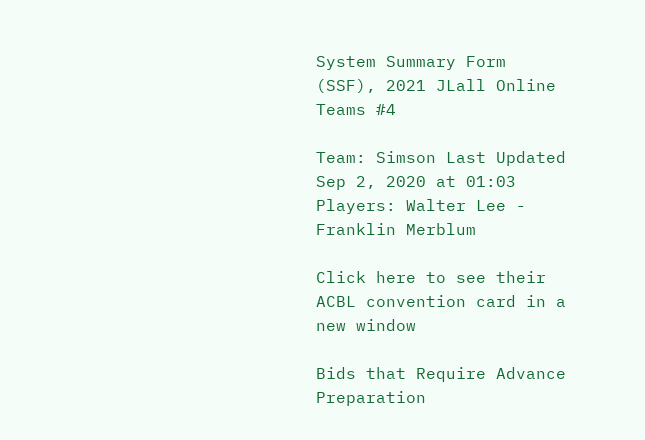System Summary Form (SSF), 2021 JLall Online Teams #4

Team: Simson Last Updated Sep 2, 2020 at 01:03
Players: Walter Lee - Franklin Merblum

Click here to see their ACBL convention card in a new window

Bids that Require Advance Preparation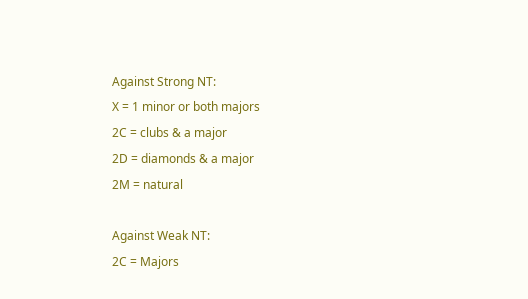Against Strong NT:
X = 1 minor or both majors
2C = clubs & a major
2D = diamonds & a major
2M = natural

Against Weak NT:
2C = Majors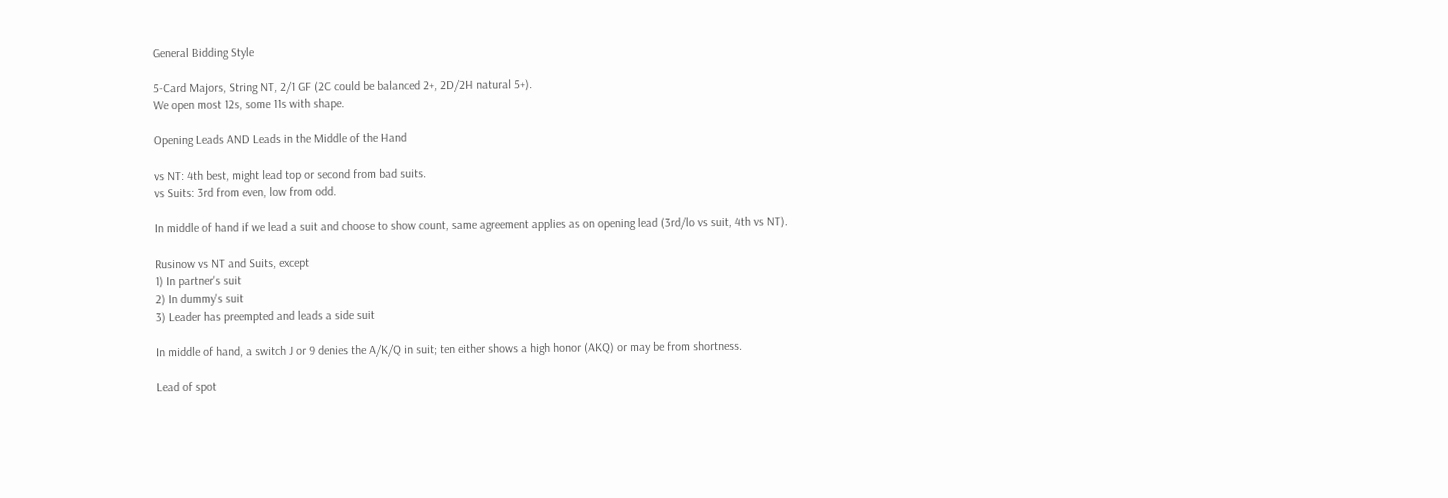General Bidding Style

5-Card Majors, String NT, 2/1 GF (2C could be balanced 2+, 2D/2H natural 5+).
We open most 12s, some 11s with shape.

Opening Leads AND Leads in the Middle of the Hand

vs NT: 4th best, might lead top or second from bad suits.
vs Suits: 3rd from even, low from odd.

In middle of hand if we lead a suit and choose to show count, same agreement applies as on opening lead (3rd/lo vs suit, 4th vs NT).

Rusinow vs NT and Suits, except
1) In partner's suit
2) In dummy's suit
3) Leader has preempted and leads a side suit

In middle of hand, a switch J or 9 denies the A/K/Q in suit; ten either shows a high honor (AKQ) or may be from shortness.

Lead of spot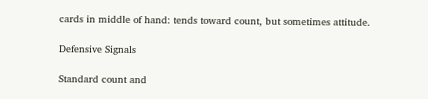cards in middle of hand: tends toward count, but sometimes attitude.

Defensive Signals

Standard count and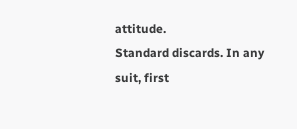attitude.
Standard discards. In any suit, first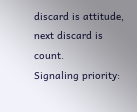discard is attitude, next discard is count.
Signaling priority: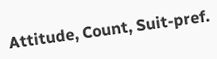Attitude, Count, Suit-pref.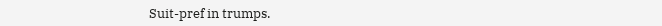Suit-pref in trumps.